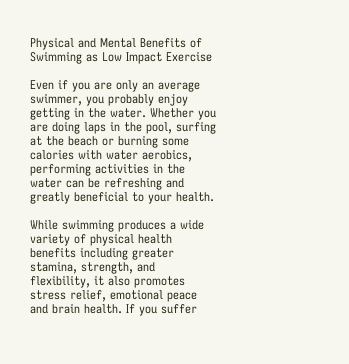Physical and Mental Benefits of Swimming as Low Impact Exercise

Even if you are only an average swimmer, you probably enjoy getting in the water. Whether you are doing laps in the pool, surfing at the beach or burning some calories with water aerobics, performing activities in the water can be refreshing and greatly beneficial to your health.

While swimming produces a wide variety of physical health benefits including greater stamina, strength, and flexibility, it also promotes stress relief, emotional peace and brain health. If you suffer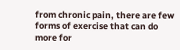from chronic pain, there are few forms of exercise that can do more for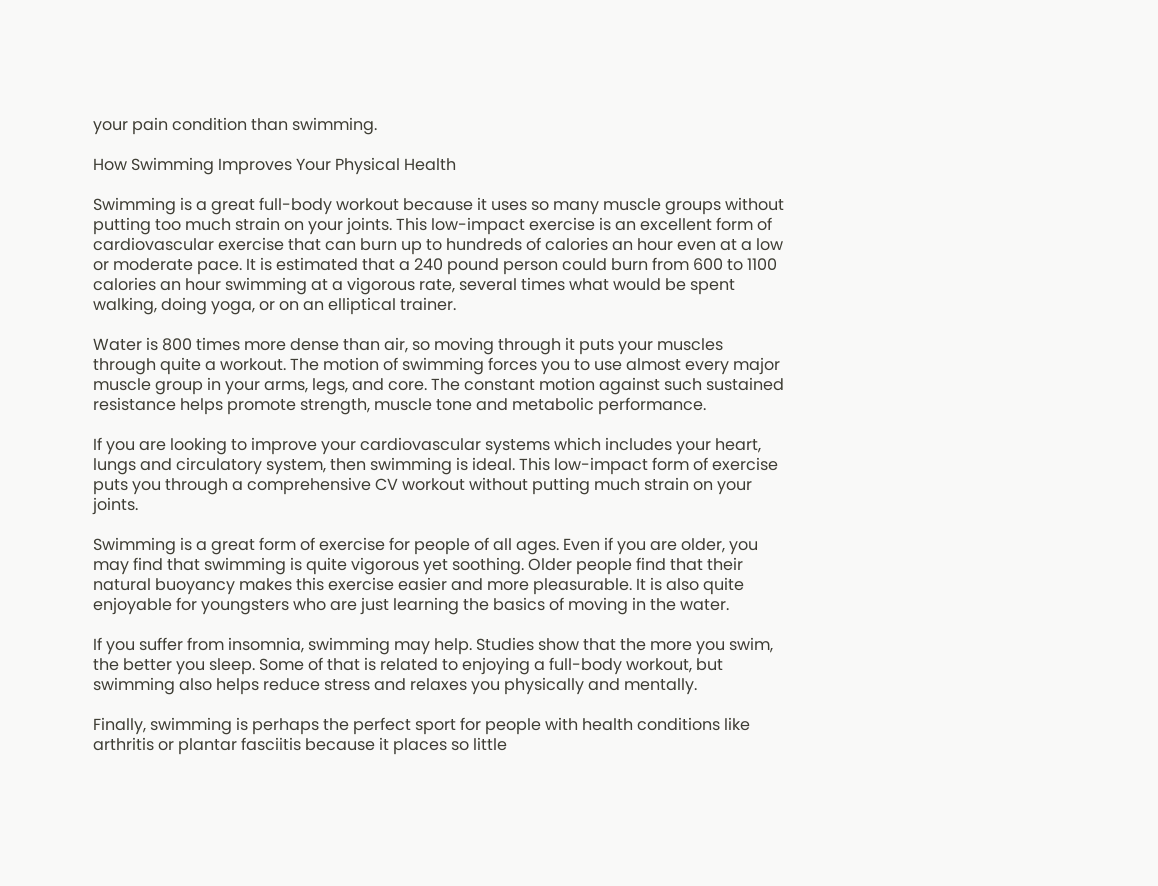your pain condition than swimming.

How Swimming Improves Your Physical Health

Swimming is a great full-body workout because it uses so many muscle groups without putting too much strain on your joints. This low-impact exercise is an excellent form of cardiovascular exercise that can burn up to hundreds of calories an hour even at a low or moderate pace. It is estimated that a 240 pound person could burn from 600 to 1100 calories an hour swimming at a vigorous rate, several times what would be spent walking, doing yoga, or on an elliptical trainer.

Water is 800 times more dense than air, so moving through it puts your muscles through quite a workout. The motion of swimming forces you to use almost every major muscle group in your arms, legs, and core. The constant motion against such sustained resistance helps promote strength, muscle tone and metabolic performance.

If you are looking to improve your cardiovascular systems which includes your heart, lungs and circulatory system, then swimming is ideal. This low-impact form of exercise puts you through a comprehensive CV workout without putting much strain on your joints.

Swimming is a great form of exercise for people of all ages. Even if you are older, you may find that swimming is quite vigorous yet soothing. Older people find that their natural buoyancy makes this exercise easier and more pleasurable. It is also quite enjoyable for youngsters who are just learning the basics of moving in the water.

If you suffer from insomnia, swimming may help. Studies show that the more you swim, the better you sleep. Some of that is related to enjoying a full-body workout, but swimming also helps reduce stress and relaxes you physically and mentally.

Finally, swimming is perhaps the perfect sport for people with health conditions like arthritis or plantar fasciitis because it places so little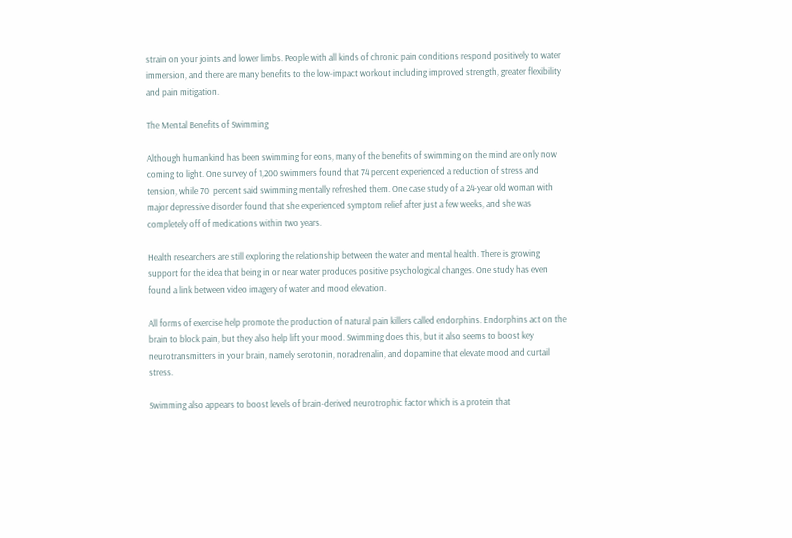strain on your joints and lower limbs. People with all kinds of chronic pain conditions respond positively to water immersion, and there are many benefits to the low-impact workout including improved strength, greater flexibility and pain mitigation.

The Mental Benefits of Swimming

Although humankind has been swimming for eons, many of the benefits of swimming on the mind are only now coming to light. One survey of 1,200 swimmers found that 74 percent experienced a reduction of stress and tension, while 70  percent said swimming mentally refreshed them. One case study of a 24-year old woman with major depressive disorder found that she experienced symptom relief after just a few weeks, and she was completely off of medications within two years.

Health researchers are still exploring the relationship between the water and mental health. There is growing support for the idea that being in or near water produces positive psychological changes. One study has even found a link between video imagery of water and mood elevation.

All forms of exercise help promote the production of natural pain killers called endorphins. Endorphins act on the brain to block pain, but they also help lift your mood. Swimming does this, but it also seems to boost key neurotransmitters in your brain, namely serotonin, noradrenalin, and dopamine that elevate mood and curtail stress.

Swimming also appears to boost levels of brain-derived neurotrophic factor which is a protein that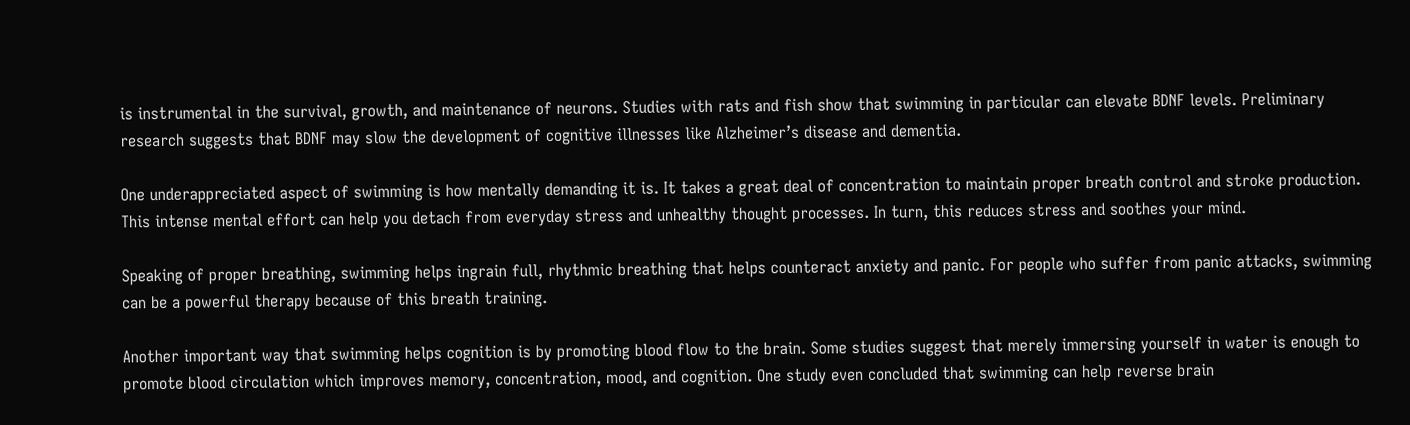is instrumental in the survival, growth, and maintenance of neurons. Studies with rats and fish show that swimming in particular can elevate BDNF levels. Preliminary research suggests that BDNF may slow the development of cognitive illnesses like Alzheimer’s disease and dementia.

One underappreciated aspect of swimming is how mentally demanding it is. It takes a great deal of concentration to maintain proper breath control and stroke production. This intense mental effort can help you detach from everyday stress and unhealthy thought processes. In turn, this reduces stress and soothes your mind.

Speaking of proper breathing, swimming helps ingrain full, rhythmic breathing that helps counteract anxiety and panic. For people who suffer from panic attacks, swimming can be a powerful therapy because of this breath training.

Another important way that swimming helps cognition is by promoting blood flow to the brain. Some studies suggest that merely immersing yourself in water is enough to promote blood circulation which improves memory, concentration, mood, and cognition. One study even concluded that swimming can help reverse brain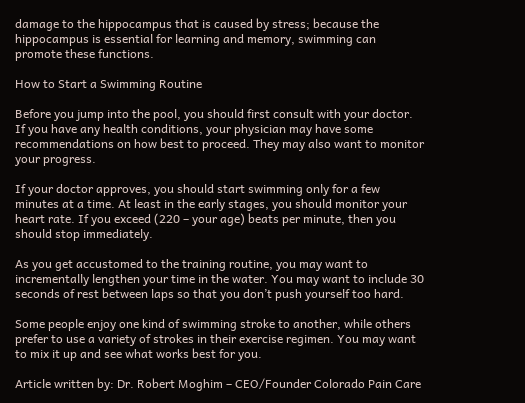damage to the hippocampus that is caused by stress; because the hippocampus is essential for learning and memory, swimming can promote these functions.

How to Start a Swimming Routine

Before you jump into the pool, you should first consult with your doctor. If you have any health conditions, your physician may have some recommendations on how best to proceed. They may also want to monitor your progress.

If your doctor approves, you should start swimming only for a few minutes at a time. At least in the early stages, you should monitor your heart rate. If you exceed (220 – your age) beats per minute, then you should stop immediately.

As you get accustomed to the training routine, you may want to incrementally lengthen your time in the water. You may want to include 30 seconds of rest between laps so that you don’t push yourself too hard.

Some people enjoy one kind of swimming stroke to another, while others prefer to use a variety of strokes in their exercise regimen. You may want to mix it up and see what works best for you.

Article written by: Dr. Robert Moghim – CEO/Founder Colorado Pain Care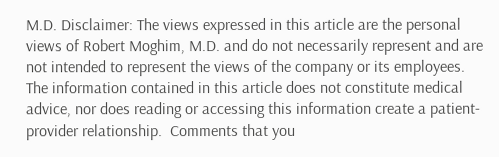M.D. Disclaimer: The views expressed in this article are the personal views of Robert Moghim, M.D. and do not necessarily represent and are not intended to represent the views of the company or its employees.  The information contained in this article does not constitute medical advice, nor does reading or accessing this information create a patient-provider relationship.  Comments that you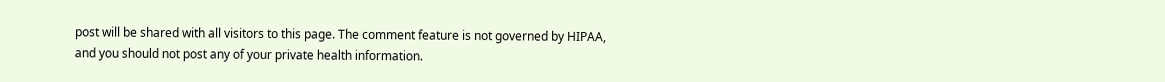post will be shared with all visitors to this page. The comment feature is not governed by HIPAA, and you should not post any of your private health information.